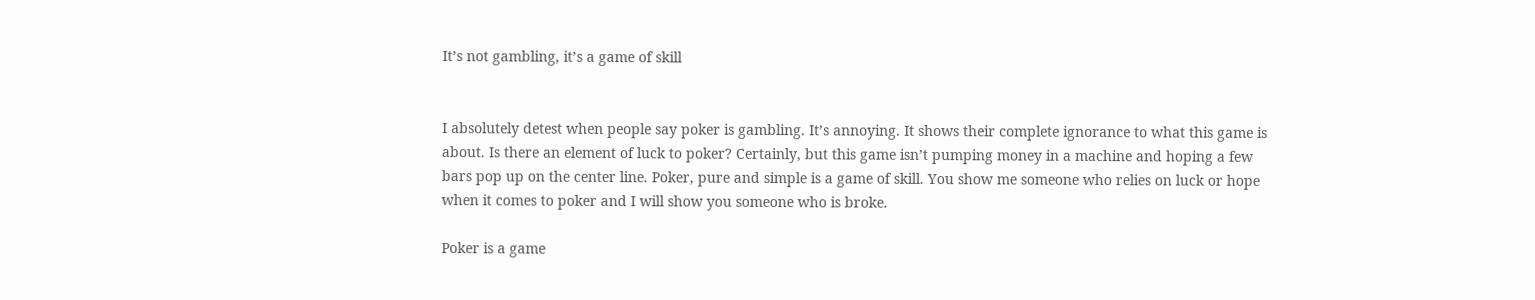It’s not gambling, it’s a game of skill


I absolutely detest when people say poker is gambling. It’s annoying. It shows their complete ignorance to what this game is about. Is there an element of luck to poker? Certainly, but this game isn’t pumping money in a machine and hoping a few bars pop up on the center line. Poker, pure and simple is a game of skill. You show me someone who relies on luck or hope when it comes to poker and I will show you someone who is broke.

Poker is a game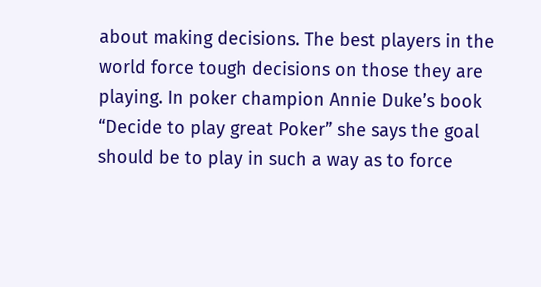about making decisions. The best players in the world force tough decisions on those they are playing. In poker champion Annie Duke’s book “Decide to play great Poker” she says the goal should be to play in such a way as to force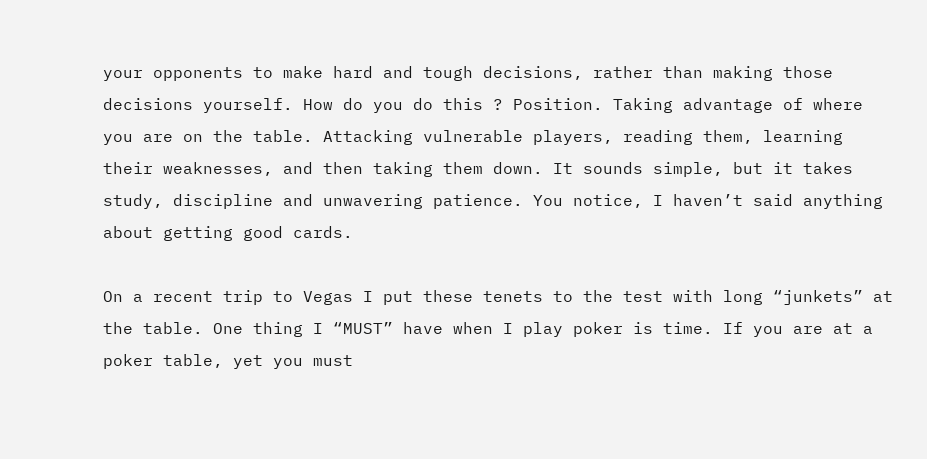your opponents to make hard and tough decisions, rather than making those decisions yourself. How do you do this ? Position. Taking advantage of where you are on the table. Attacking vulnerable players, reading them, learning their weaknesses, and then taking them down. It sounds simple, but it takes study, discipline and unwavering patience. You notice, I haven’t said anything about getting good cards.

On a recent trip to Vegas I put these tenets to the test with long “junkets” at the table. One thing I “MUST” have when I play poker is time. If you are at a poker table, yet you must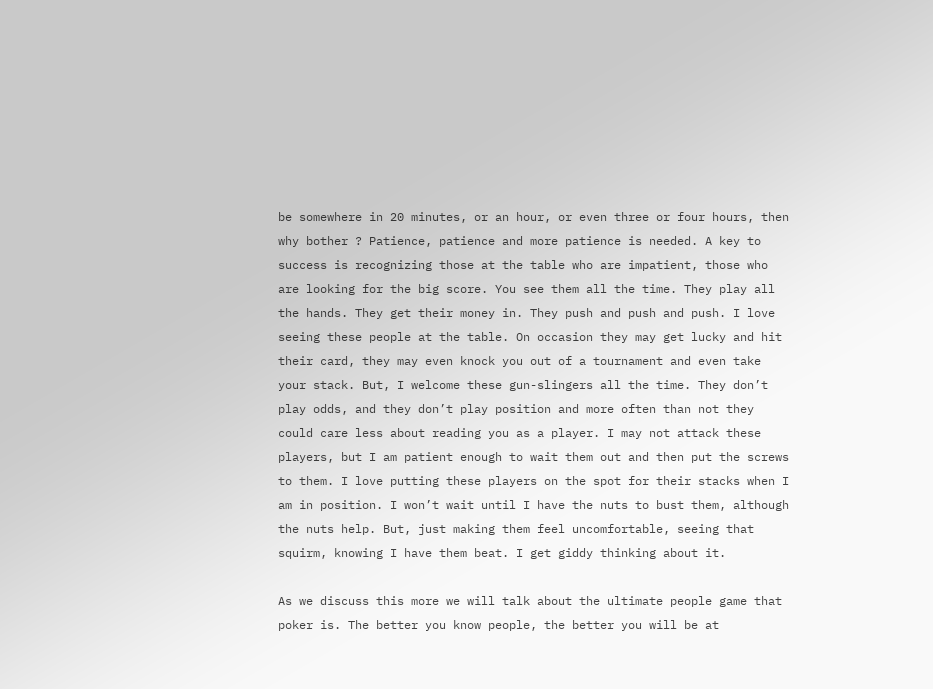be somewhere in 20 minutes, or an hour, or even three or four hours, then why bother ? Patience, patience and more patience is needed. A key to success is recognizing those at the table who are impatient, those who are looking for the big score. You see them all the time. They play all the hands. They get their money in. They push and push and push. I love seeing these people at the table. On occasion they may get lucky and hit their card, they may even knock you out of a tournament and even take your stack. But, I welcome these gun-slingers all the time. They don’t play odds, and they don’t play position and more often than not they could care less about reading you as a player. I may not attack these players, but I am patient enough to wait them out and then put the screws to them. I love putting these players on the spot for their stacks when I am in position. I won’t wait until I have the nuts to bust them, although the nuts help. But, just making them feel uncomfortable, seeing that squirm, knowing I have them beat. I get giddy thinking about it.

As we discuss this more we will talk about the ultimate people game that poker is. The better you know people, the better you will be at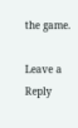the game.

Leave a Reply